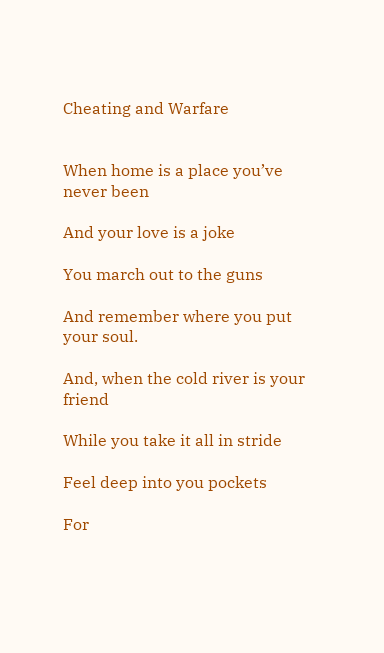Cheating and Warfare


When home is a place you’ve never been

And your love is a joke

You march out to the guns

And remember where you put your soul.

And, when the cold river is your friend

While you take it all in stride

Feel deep into you pockets

For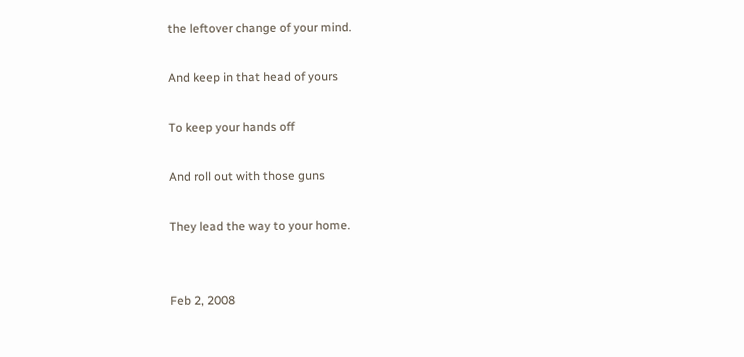the leftover change of your mind.

And keep in that head of yours

To keep your hands off

And roll out with those guns

They lead the way to your home.


Feb 2, 2008